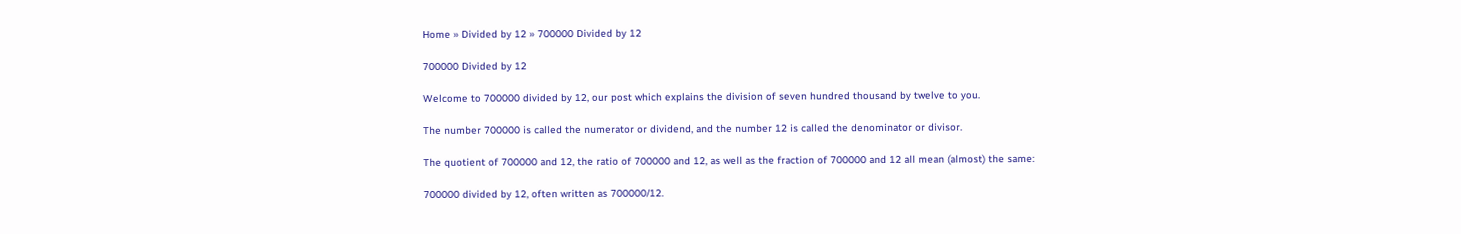Home » Divided by 12 » 700000 Divided by 12

700000 Divided by 12

Welcome to 700000 divided by 12, our post which explains the division of seven hundred thousand by twelve to you.

The number 700000 is called the numerator or dividend, and the number 12 is called the denominator or divisor.

The quotient of 700000 and 12, the ratio of 700000 and 12, as well as the fraction of 700000 and 12 all mean (almost) the same:

700000 divided by 12, often written as 700000/12.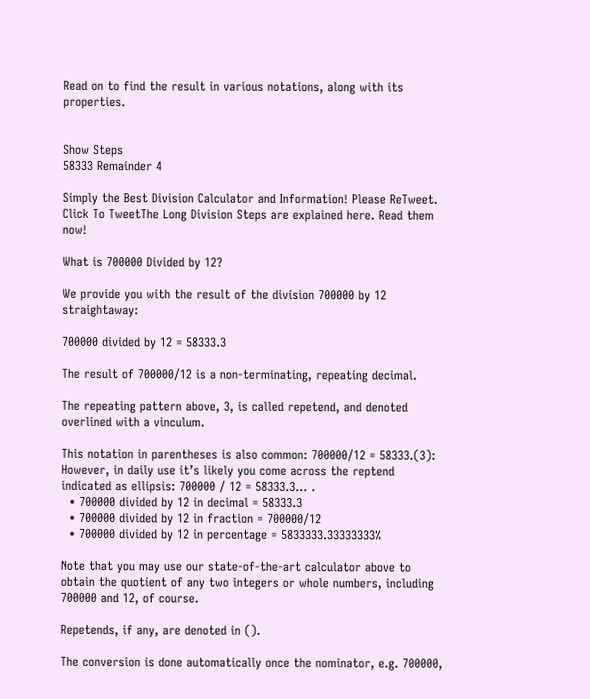Read on to find the result in various notations, along with its properties.


Show Steps
58333 Remainder 4

Simply the Best Division Calculator and Information! Please ReTweet. Click To TweetThe Long Division Steps are explained here. Read them now!

What is 700000 Divided by 12?

We provide you with the result of the division 700000 by 12 straightaway:

700000 divided by 12 = 58333.3

The result of 700000/12 is a non-terminating, repeating decimal.

The repeating pattern above, 3, is called repetend, and denoted overlined with a vinculum.

This notation in parentheses is also common: 700000/12 = 58333.(3): However, in daily use it’s likely you come across the reptend indicated as ellipsis: 700000 / 12 = 58333.3… .
  • 700000 divided by 12 in decimal = 58333.3
  • 700000 divided by 12 in fraction = 700000/12
  • 700000 divided by 12 in percentage = 5833333.33333333%

Note that you may use our state-of-the-art calculator above to obtain the quotient of any two integers or whole numbers, including 700000 and 12, of course.

Repetends, if any, are denoted in ().

The conversion is done automatically once the nominator, e.g. 700000,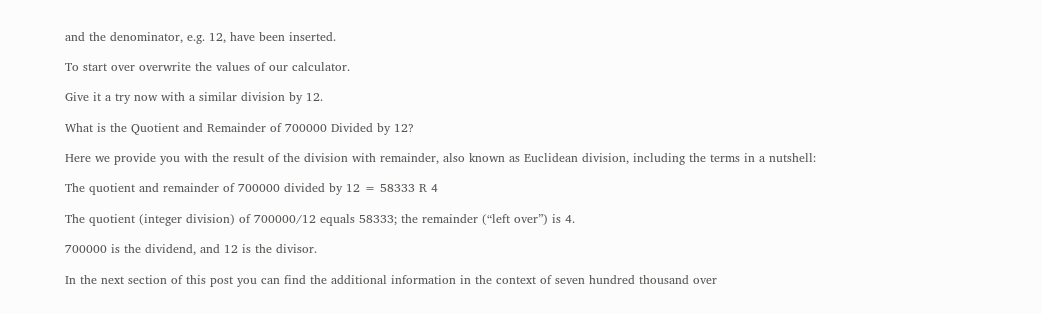and the denominator, e.g. 12, have been inserted.

To start over overwrite the values of our calculator.

Give it a try now with a similar division by 12.

What is the Quotient and Remainder of 700000 Divided by 12?

Here we provide you with the result of the division with remainder, also known as Euclidean division, including the terms in a nutshell:

The quotient and remainder of 700000 divided by 12 = 58333 R 4

The quotient (integer division) of 700000/12 equals 58333; the remainder (“left over”) is 4.

700000 is the dividend, and 12 is the divisor.

In the next section of this post you can find the additional information in the context of seven hundred thousand over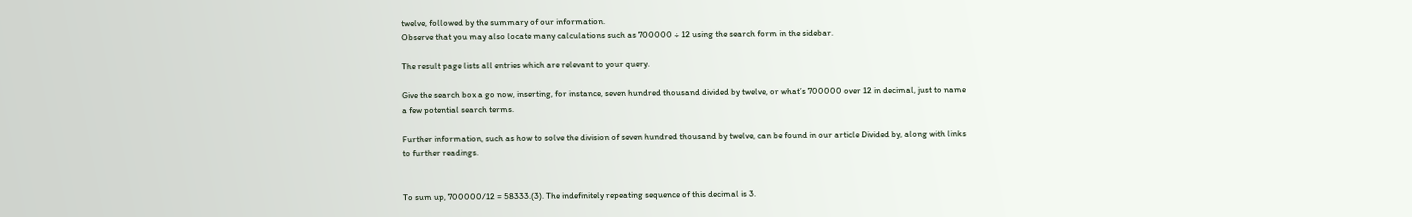twelve, followed by the summary of our information.
Observe that you may also locate many calculations such as 700000 ÷ 12 using the search form in the sidebar.

The result page lists all entries which are relevant to your query.

Give the search box a go now, inserting, for instance, seven hundred thousand divided by twelve, or what’s 700000 over 12 in decimal, just to name a few potential search terms.

Further information, such as how to solve the division of seven hundred thousand by twelve, can be found in our article Divided by, along with links to further readings.


To sum up, 700000/12 = 58333.(3). The indefinitely repeating sequence of this decimal is 3.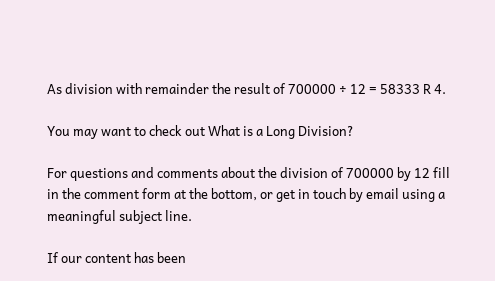As division with remainder the result of 700000 ÷ 12 = 58333 R 4.

You may want to check out What is a Long Division?

For questions and comments about the division of 700000 by 12 fill in the comment form at the bottom, or get in touch by email using a meaningful subject line.

If our content has been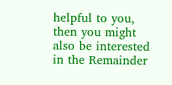helpful to you, then you might also be interested in the Remainder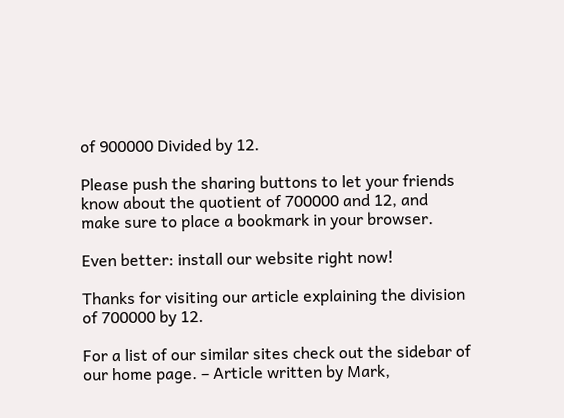of 900000 Divided by 12.

Please push the sharing buttons to let your friends know about the quotient of 700000 and 12, and make sure to place a bookmark in your browser.

Even better: install our website right now!

Thanks for visiting our article explaining the division of 700000 by 12.

For a list of our similar sites check out the sidebar of our home page. – Article written by Mark,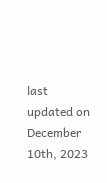last updated on December 10th, 2023